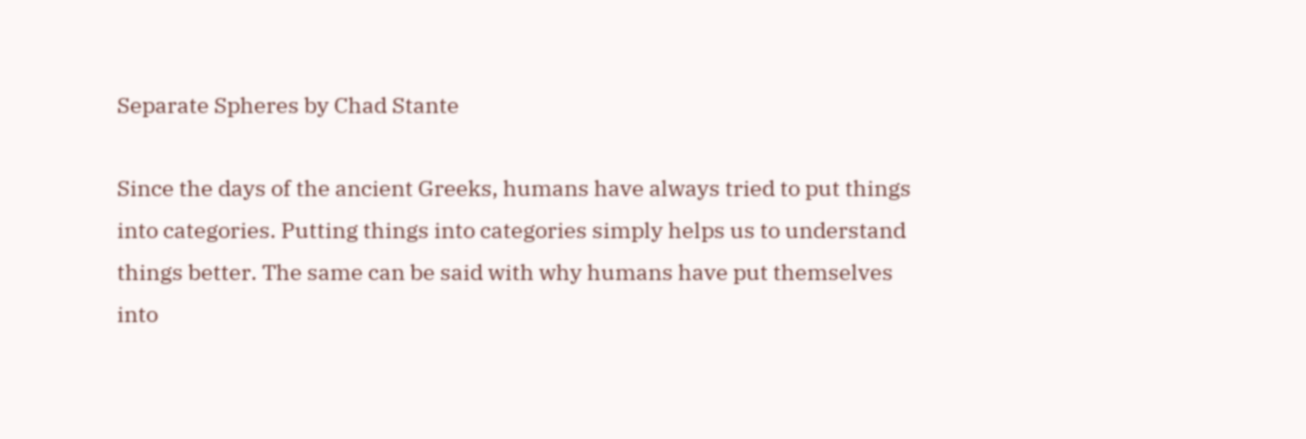Separate Spheres by Chad Stante

Since the days of the ancient Greeks, humans have always tried to put things into categories. Putting things into categories simply helps us to understand things better. The same can be said with why humans have put themselves into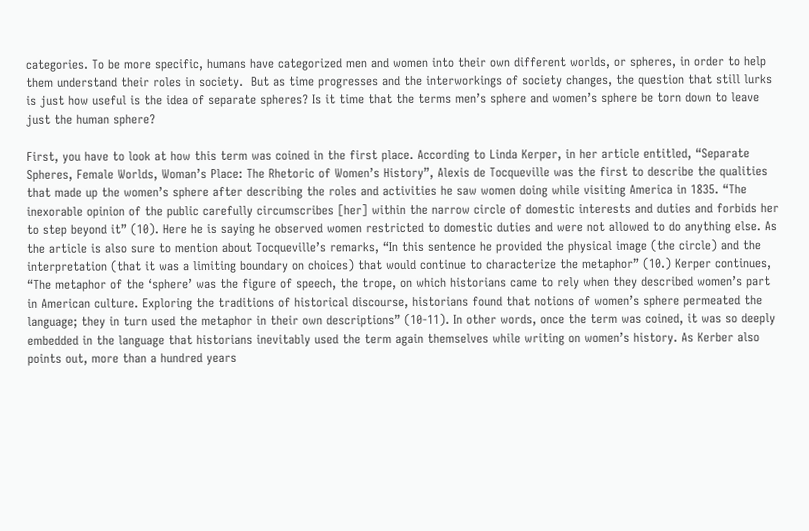categories. To be more specific, humans have categorized men and women into their own different worlds, or spheres, in order to help them understand their roles in society.  But as time progresses and the interworkings of society changes, the question that still lurks is just how useful is the idea of separate spheres? Is it time that the terms men’s sphere and women’s sphere be torn down to leave just the human sphere?

First, you have to look at how this term was coined in the first place. According to Linda Kerper, in her article entitled, “Separate Spheres, Female Worlds, Woman’s Place: The Rhetoric of Women’s History”, Alexis de Tocqueville was the first to describe the qualities that made up the women’s sphere after describing the roles and activities he saw women doing while visiting America in 1835. “The inexorable opinion of the public carefully circumscribes [her] within the narrow circle of domestic interests and duties and forbids her to step beyond it” (10). Here he is saying he observed women restricted to domestic duties and were not allowed to do anything else. As the article is also sure to mention about Tocqueville’s remarks, “In this sentence he provided the physical image (the circle) and the interpretation (that it was a limiting boundary on choices) that would continue to characterize the metaphor” (10.) Kerper continues, “The metaphor of the ‘sphere’ was the figure of speech, the trope, on which historians came to rely when they described women’s part in American culture. Exploring the traditions of historical discourse, historians found that notions of women’s sphere permeated the language; they in turn used the metaphor in their own descriptions” (10-11). In other words, once the term was coined, it was so deeply embedded in the language that historians inevitably used the term again themselves while writing on women’s history. As Kerber also points out, more than a hundred years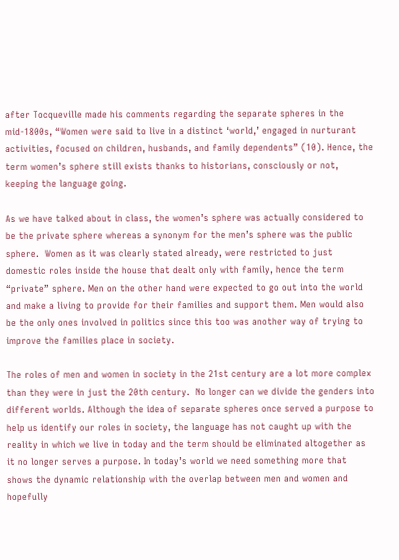after Tocqueville made his comments regarding the separate spheres in the mid-1800s, “Women were said to live in a distinct ‘world,’ engaged in nurturant activities, focused on children, husbands, and family dependents” (10). Hence, the term women’s sphere still exists thanks to historians, consciously or not, keeping the language going.

As we have talked about in class, the women’s sphere was actually considered to be the private sphere whereas a synonym for the men’s sphere was the public sphere.  Women as it was clearly stated already, were restricted to just domestic roles inside the house that dealt only with family, hence the term “private” sphere. Men on the other hand were expected to go out into the world and make a living to provide for their families and support them. Men would also be the only ones involved in politics since this too was another way of trying to improve the families place in society.

The roles of men and women in society in the 21st century are a lot more complex than they were in just the 20th century.  No longer can we divide the genders into different worlds. Although the idea of separate spheres once served a purpose to help us identify our roles in society, the language has not caught up with the reality in which we live in today and the term should be eliminated altogether as it no longer serves a purpose. In today’s world we need something more that shows the dynamic relationship with the overlap between men and women and hopefully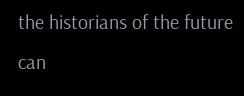the historians of the future can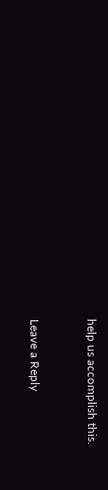help us accomplish this.


Leave a Reply